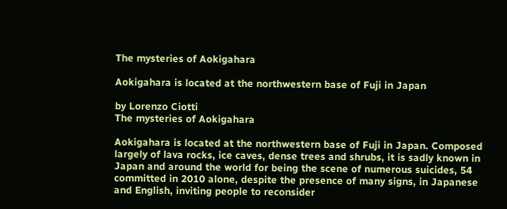The mysteries of Aokigahara

Aokigahara is located at the northwestern base of Fuji in Japan

by Lorenzo Ciotti
The mysteries of Aokigahara

Aokigahara is located at the northwestern base of Fuji in Japan. Composed largely of lava rocks, ice caves, dense trees and shrubs, it is sadly known in Japan and around the world for being the scene of numerous suicides, 54 committed in 2010 alone, despite the presence of many signs, in Japanese and English, inviting people to reconsider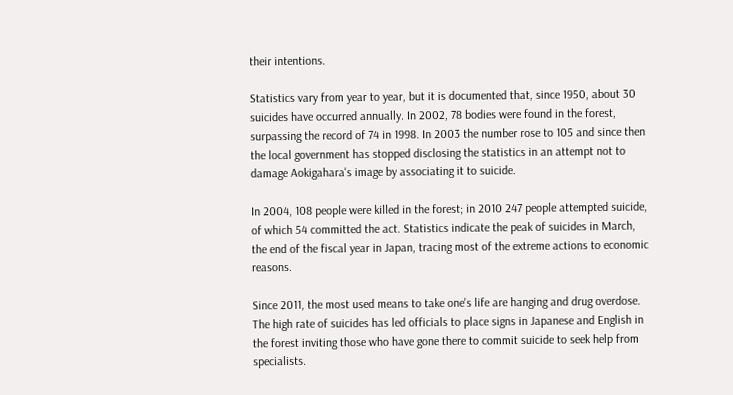their intentions.

Statistics vary from year to year, but it is documented that, since 1950, about 30 suicides have occurred annually. In 2002, 78 bodies were found in the forest, surpassing the record of 74 in 1998. In 2003 the number rose to 105 and since then the local government has stopped disclosing the statistics in an attempt not to damage Aokigahara's image by associating it to suicide.

In 2004, 108 people were killed in the forest; in 2010 247 people attempted suicide, of which 54 committed the act. Statistics indicate the peak of suicides in March, the end of the fiscal year in Japan, tracing most of the extreme actions to economic reasons.

Since 2011, the most used means to take one's life are hanging and drug overdose. The high rate of suicides has led officials to place signs in Japanese and English in the forest inviting those who have gone there to commit suicide to seek help from specialists.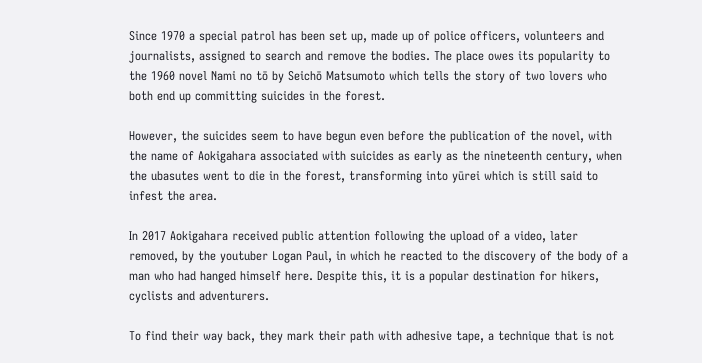Since 1970 a special patrol has been set up, made up of police officers, volunteers and journalists, assigned to search and remove the bodies. The place owes its popularity to the 1960 novel Nami no tō by Seichō Matsumoto which tells the story of two lovers who both end up committing suicides in the forest.

However, the suicides seem to have begun even before the publication of the novel, with the name of Aokigahara associated with suicides as early as the nineteenth century, when the ubasutes went to die in the forest, transforming into yūrei which is still said to infest the area.

In 2017 Aokigahara received public attention following the upload of a video, later removed, by the youtuber Logan Paul, in which he reacted to the discovery of the body of a man who had hanged himself here. Despite this, it is a popular destination for hikers, cyclists and adventurers.

To find their way back, they mark their path with adhesive tape, a technique that is not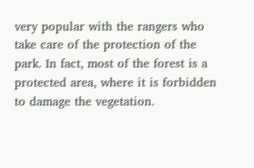very popular with the rangers who take care of the protection of the park. In fact, most of the forest is a protected area, where it is forbidden to damage the vegetation.